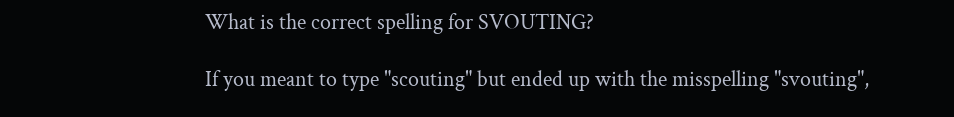What is the correct spelling for SVOUTING?

If you meant to type "scouting" but ended up with the misspelling "svouting",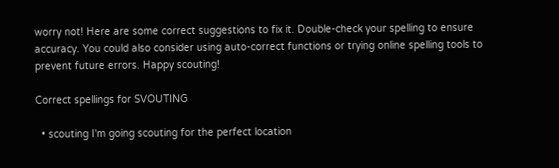worry not! Here are some correct suggestions to fix it. Double-check your spelling to ensure accuracy. You could also consider using auto-correct functions or trying online spelling tools to prevent future errors. Happy scouting!

Correct spellings for SVOUTING

  • scouting I'm going scouting for the perfect location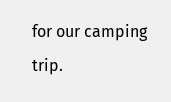for our camping trip.